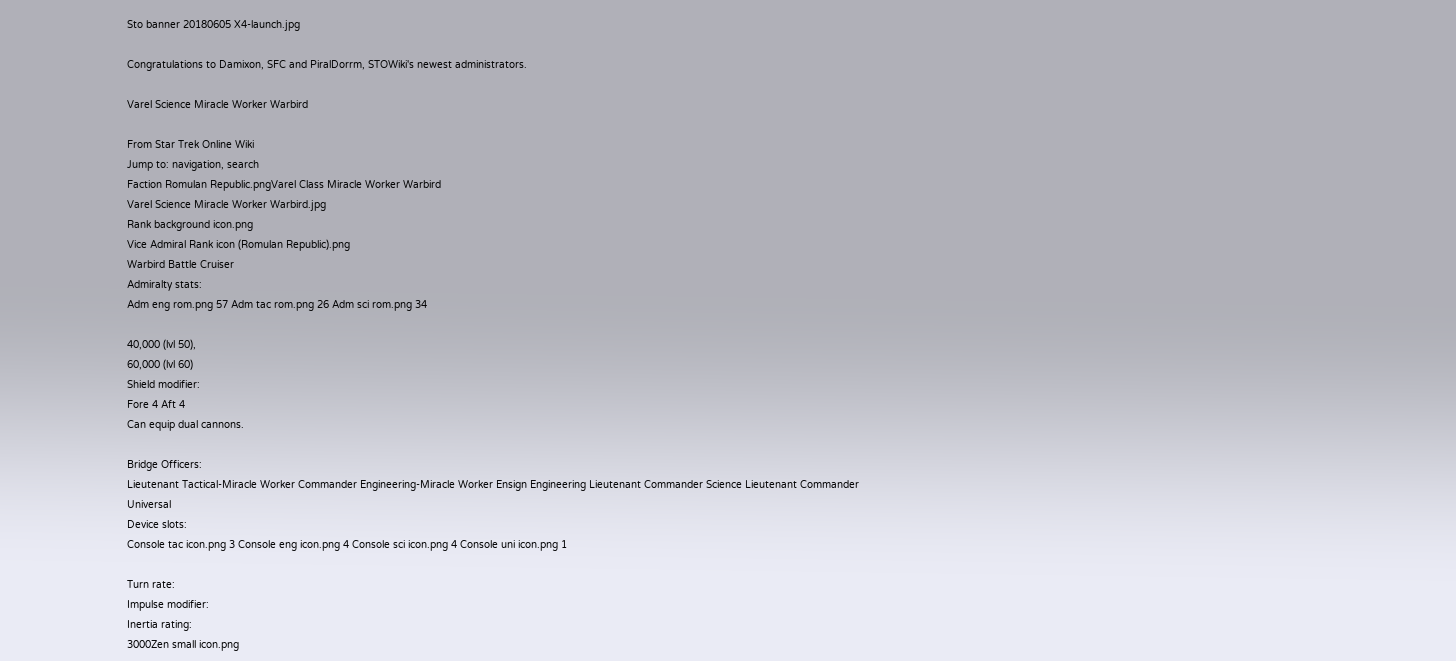Sto banner 20180605 X4-launch.jpg

Congratulations to Damixon, SFC and PiralDorrm, STOWiki's newest administrators.

Varel Science Miracle Worker Warbird

From Star Trek Online Wiki
Jump to: navigation, search
Faction Romulan Republic.pngVarel Class Miracle Worker Warbird
Varel Science Miracle Worker Warbird.jpg
Rank background icon.png
Vice Admiral Rank icon (Romulan Republic).png
Warbird Battle Cruiser
Admiralty stats:
Adm eng rom.png 57 Adm tac rom.png 26 Adm sci rom.png 34

40,000 (lvl 50),
60,000 (lvl 60)
Shield modifier:
Fore 4 Aft 4
Can equip dual cannons.

Bridge Officers:
Lieutenant Tactical-Miracle Worker Commander Engineering-Miracle Worker Ensign Engineering Lieutenant Commander Science Lieutenant Commander Universal
Device slots:
Console tac icon.png 3 Console eng icon.png 4 Console sci icon.png 4 Console uni icon.png 1

Turn rate:
Impulse modifier:
Inertia rating:
3000Zen small icon.png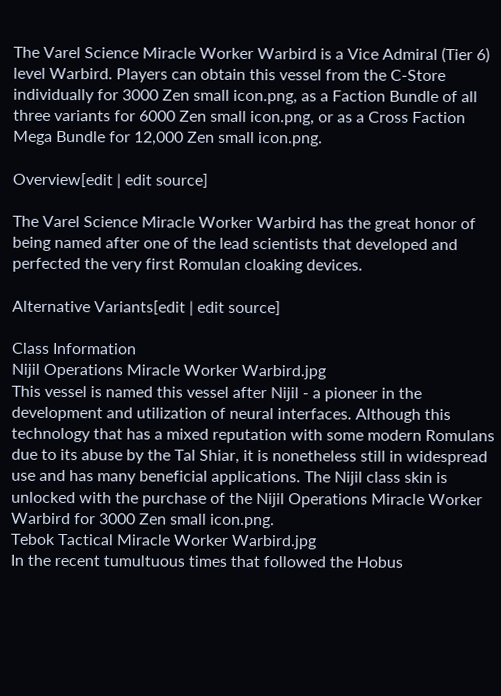The Varel Science Miracle Worker Warbird is a Vice Admiral (Tier 6) level Warbird. Players can obtain this vessel from the C-Store individually for 3000 Zen small icon.png, as a Faction Bundle of all three variants for 6000 Zen small icon.png, or as a Cross Faction Mega Bundle for 12,000 Zen small icon.png.

Overview[edit | edit source]

The Varel Science Miracle Worker Warbird has the great honor of being named after one of the lead scientists that developed and perfected the very first Romulan cloaking devices.

Alternative Variants[edit | edit source]

Class Information
Nijil Operations Miracle Worker Warbird.jpg
This vessel is named this vessel after Nijil - a pioneer in the development and utilization of neural interfaces. Although this technology that has a mixed reputation with some modern Romulans due to its abuse by the Tal Shiar, it is nonetheless still in widespread use and has many beneficial applications. The Nijil class skin is unlocked with the purchase of the Nijil Operations Miracle Worker Warbird for 3000 Zen small icon.png.
Tebok Tactical Miracle Worker Warbird.jpg
In the recent tumultuous times that followed the Hobus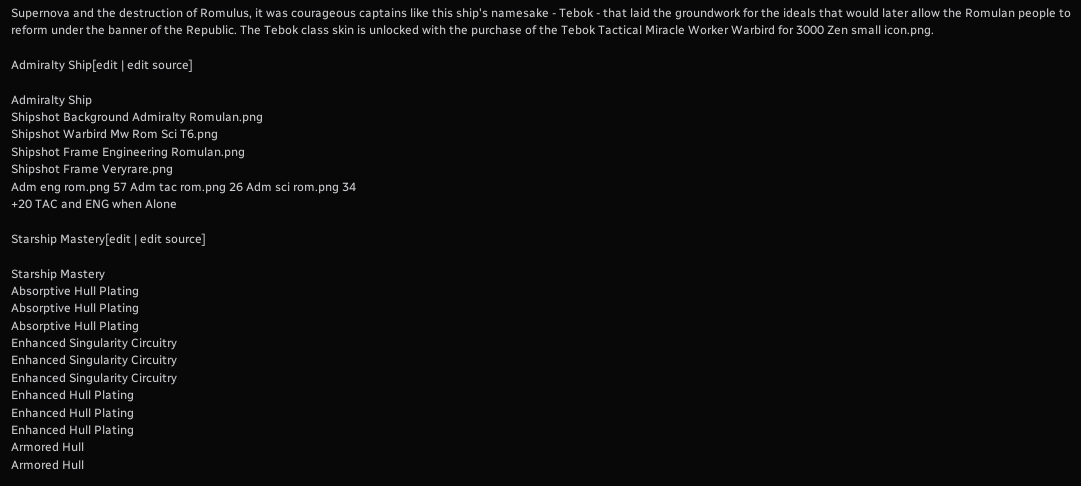Supernova and the destruction of Romulus, it was courageous captains like this ship's namesake - Tebok - that laid the groundwork for the ideals that would later allow the Romulan people to reform under the banner of the Republic. The Tebok class skin is unlocked with the purchase of the Tebok Tactical Miracle Worker Warbird for 3000 Zen small icon.png.

Admiralty Ship[edit | edit source]

Admiralty Ship
Shipshot Background Admiralty Romulan.png
Shipshot Warbird Mw Rom Sci T6.png
Shipshot Frame Engineering Romulan.png
Shipshot Frame Veryrare.png
Adm eng rom.png 57 Adm tac rom.png 26 Adm sci rom.png 34
+20 TAC and ENG when Alone

Starship Mastery[edit | edit source]

Starship Mastery
Absorptive Hull Plating
Absorptive Hull Plating
Absorptive Hull Plating
Enhanced Singularity Circuitry
Enhanced Singularity Circuitry
Enhanced Singularity Circuitry
Enhanced Hull Plating
Enhanced Hull Plating
Enhanced Hull Plating
Armored Hull
Armored Hull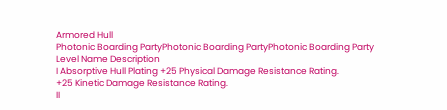Armored Hull
Photonic Boarding PartyPhotonic Boarding PartyPhotonic Boarding Party
Level Name Description
I Absorptive Hull Plating +25 Physical Damage Resistance Rating.
+25 Kinetic Damage Resistance Rating.
II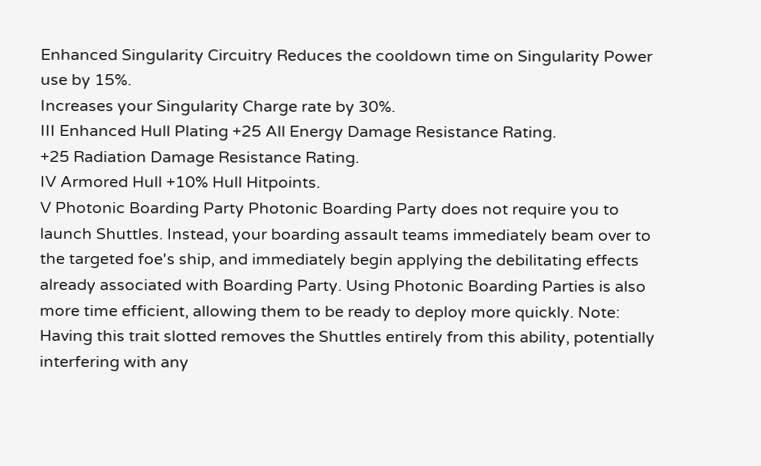Enhanced Singularity Circuitry Reduces the cooldown time on Singularity Power use by 15%.
Increases your Singularity Charge rate by 30%.
III Enhanced Hull Plating +25 All Energy Damage Resistance Rating.
+25 Radiation Damage Resistance Rating.
IV Armored Hull +10% Hull Hitpoints.
V Photonic Boarding Party Photonic Boarding Party does not require you to launch Shuttles. Instead, your boarding assault teams immediately beam over to the targeted foe's ship, and immediately begin applying the debilitating effects already associated with Boarding Party. Using Photonic Boarding Parties is also more time efficient, allowing them to be ready to deploy more quickly. Note: Having this trait slotted removes the Shuttles entirely from this ability, potentially interfering with any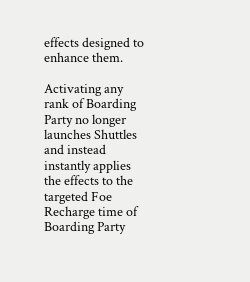effects designed to enhance them.

Activating any rank of Boarding Party no longer launches Shuttles and instead instantly applies the effects to the targeted Foe Recharge time of Boarding Party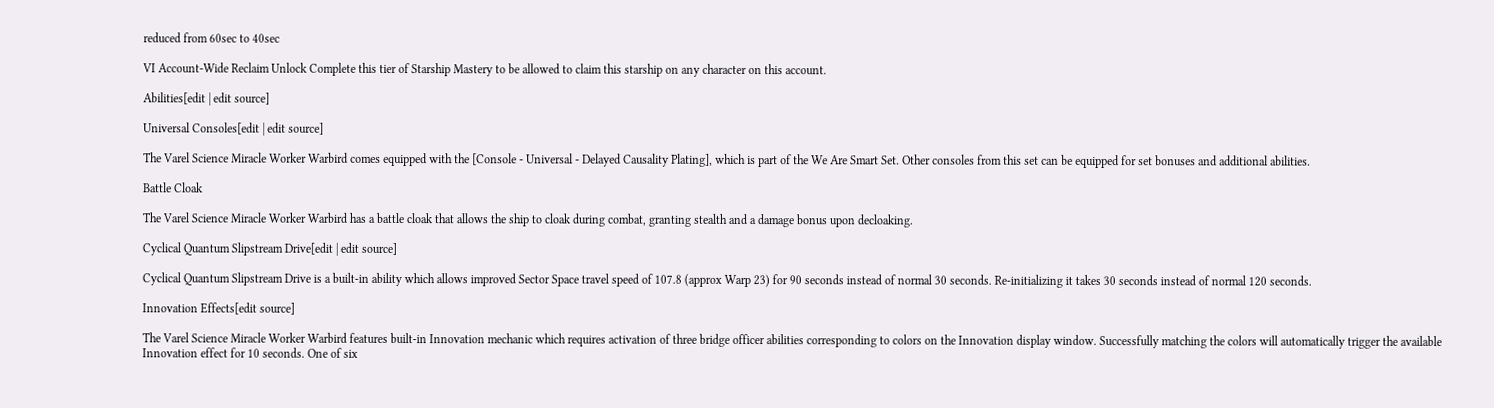reduced from 60sec to 40sec

VI Account-Wide Reclaim Unlock Complete this tier of Starship Mastery to be allowed to claim this starship on any character on this account.

Abilities[edit | edit source]

Universal Consoles[edit | edit source]

The Varel Science Miracle Worker Warbird comes equipped with the [Console - Universal - Delayed Causality Plating], which is part of the We Are Smart Set. Other consoles from this set can be equipped for set bonuses and additional abilities.

Battle Cloak

The Varel Science Miracle Worker Warbird has a battle cloak that allows the ship to cloak during combat, granting stealth and a damage bonus upon decloaking.

Cyclical Quantum Slipstream Drive[edit | edit source]

Cyclical Quantum Slipstream Drive is a built-in ability which allows improved Sector Space travel speed of 107.8 (approx Warp 23) for 90 seconds instead of normal 30 seconds. Re-initializing it takes 30 seconds instead of normal 120 seconds.

Innovation Effects[edit source]

The Varel Science Miracle Worker Warbird features built-in Innovation mechanic which requires activation of three bridge officer abilities corresponding to colors on the Innovation display window. Successfully matching the colors will automatically trigger the available Innovation effect for 10 seconds. One of six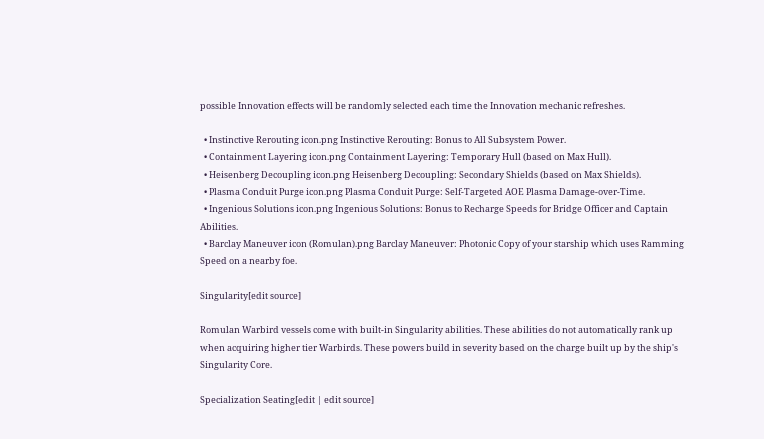possible Innovation effects will be randomly selected each time the Innovation mechanic refreshes.

  • Instinctive Rerouting icon.png Instinctive Rerouting: Bonus to All Subsystem Power.
  • Containment Layering icon.png Containment Layering: Temporary Hull (based on Max Hull).
  • Heisenberg Decoupling icon.png Heisenberg Decoupling: Secondary Shields (based on Max Shields).
  • Plasma Conduit Purge icon.png Plasma Conduit Purge: Self-Targeted AOE Plasma Damage-over-Time.
  • Ingenious Solutions icon.png Ingenious Solutions: Bonus to Recharge Speeds for Bridge Officer and Captain Abilities.
  • Barclay Maneuver icon (Romulan).png Barclay Maneuver: Photonic Copy of your starship which uses Ramming Speed on a nearby foe.

Singularity[edit source]

Romulan Warbird vessels come with built-in Singularity abilities. These abilities do not automatically rank up when acquiring higher tier Warbirds. These powers build in severity based on the charge built up by the ship's Singularity Core.

Specialization Seating[edit | edit source]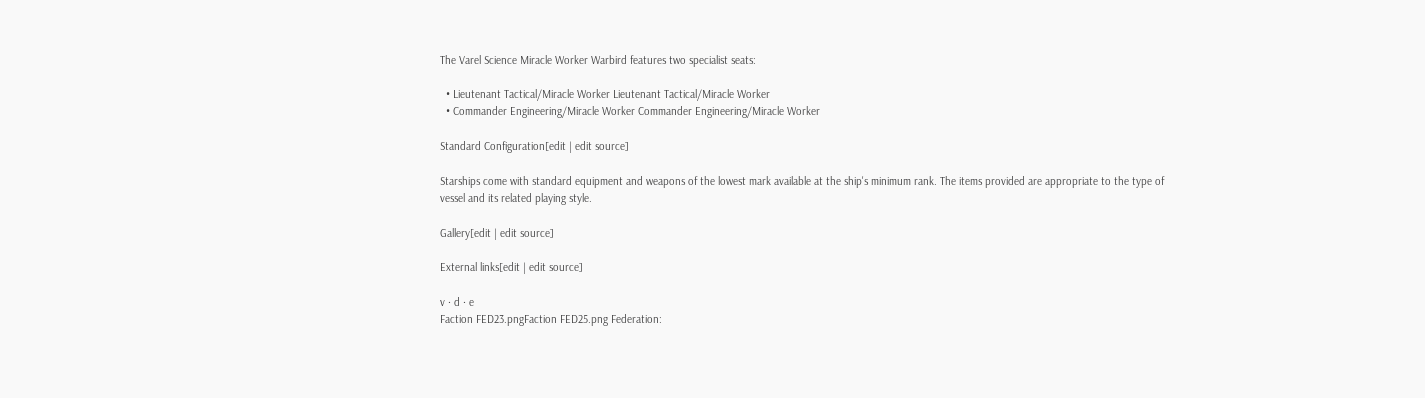The Varel Science Miracle Worker Warbird features two specialist seats:

  • Lieutenant Tactical/Miracle Worker Lieutenant Tactical/Miracle Worker
  • Commander Engineering/Miracle Worker Commander Engineering/Miracle Worker

Standard Configuration[edit | edit source]

Starships come with standard equipment and weapons of the lowest mark available at the ship's minimum rank. The items provided are appropriate to the type of vessel and its related playing style.

Gallery[edit | edit source]

External links[edit | edit source]

v · d · e
Faction FED23.pngFaction FED25.png Federation: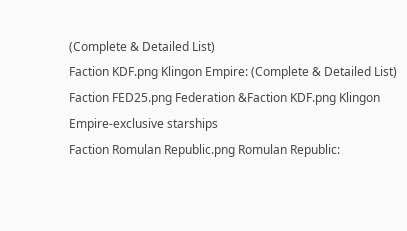(Complete & Detailed List)
Faction KDF.png Klingon Empire: (Complete & Detailed List)
Faction FED25.png Federation &Faction KDF.png Klingon Empire-exclusive starships
Faction Romulan Republic.png Romulan Republic: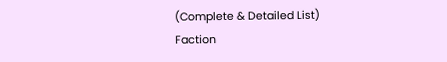(Complete & Detailed List)
Faction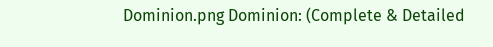Dominion.png Dominion: (Complete & Detailed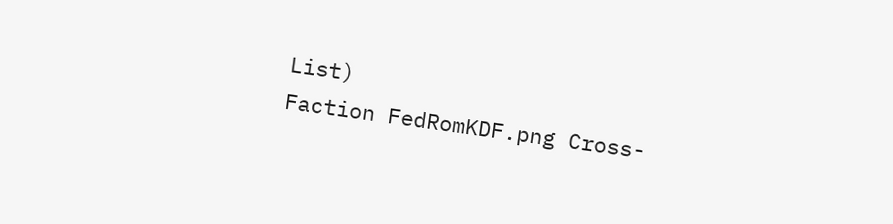List)
Faction FedRomKDF.png Cross-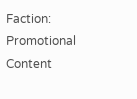Faction:
Promotional Content